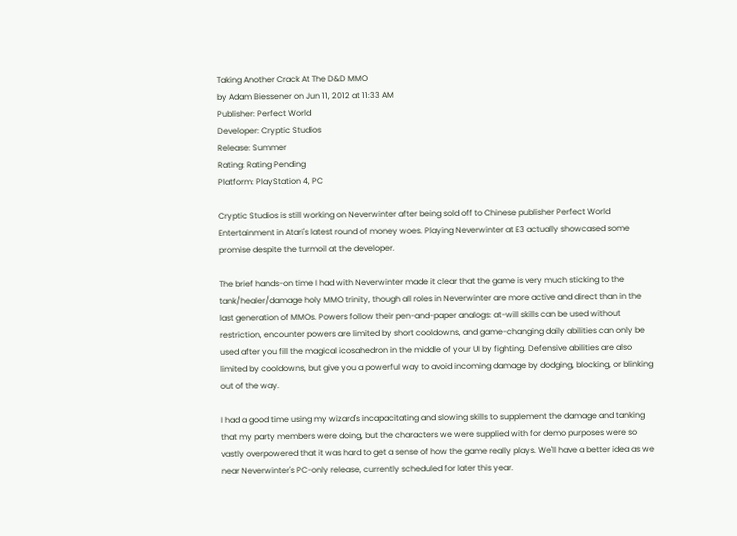Taking Another Crack At The D&D MMO
by Adam Biessener on Jun 11, 2012 at 11:33 AM
Publisher: Perfect World
Developer: Cryptic Studios
Release: Summer
Rating: Rating Pending
Platform: PlayStation 4, PC

Cryptic Studios is still working on Neverwinter after being sold off to Chinese publisher Perfect World Entertainment in Atari's latest round of money woes. Playing Neverwinter at E3 actually showcased some promise despite the turmoil at the developer.

The brief hands-on time I had with Neverwinter made it clear that the game is very much sticking to the tank/healer/damage holy MMO trinity, though all roles in Neverwinter are more active and direct than in the last generation of MMOs. Powers follow their pen-and-paper analogs: at-will skills can be used without restriction, encounter powers are limited by short cooldowns, and game-changing daily abilities can only be used after you fill the magical icosahedron in the middle of your UI by fighting. Defensive abilities are also limited by cooldowns, but give you a powerful way to avoid incoming damage by dodging, blocking, or blinking out of the way.

I had a good time using my wizard's incapacitating and slowing skills to supplement the damage and tanking that my party members were doing, but the characters we were supplied with for demo purposes were so vastly overpowered that it was hard to get a sense of how the game really plays. We'll have a better idea as we near Neverwinter's PC-only release, currently scheduled for later this year.